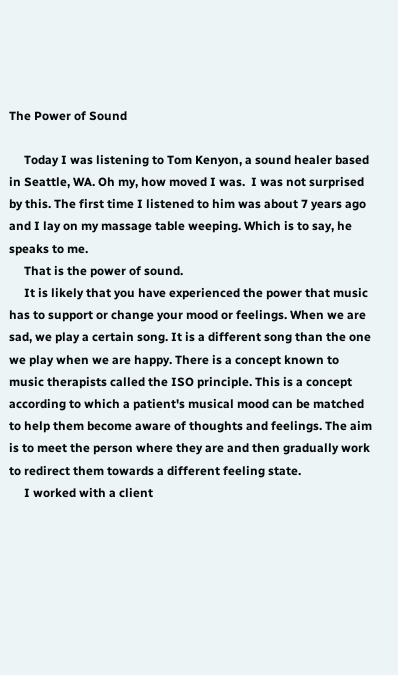The Power of Sound

     Today I was listening to Tom Kenyon, a sound healer based in Seattle, WA. Oh my, how moved I was.  I was not surprised by this. The first time I listened to him was about 7 years ago and I lay on my massage table weeping. Which is to say, he speaks to me.
     That is the power of sound.
     It is likely that you have experienced the power that music has to support or change your mood or feelings. When we are sad, we play a certain song. It is a different song than the one we play when we are happy. There is a concept known to music therapists called the ISO principle. This is a concept according to which a patient's musical mood can be matched to help them become aware of thoughts and feelings. The aim is to meet the person where they are and then gradually work to redirect them towards a different feeling state.
     I worked with a client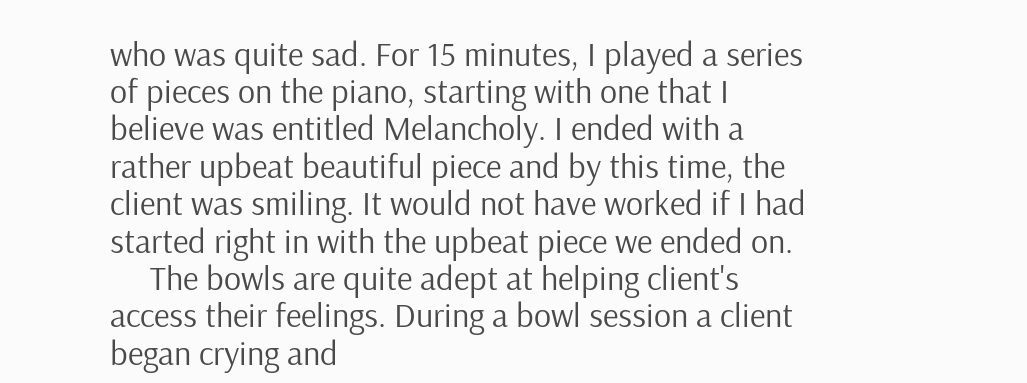who was quite sad. For 15 minutes, I played a series of pieces on the piano, starting with one that I believe was entitled Melancholy. I ended with a rather upbeat beautiful piece and by this time, the client was smiling. It would not have worked if I had started right in with the upbeat piece we ended on.
     The bowls are quite adept at helping client's access their feelings. During a bowl session a client began crying and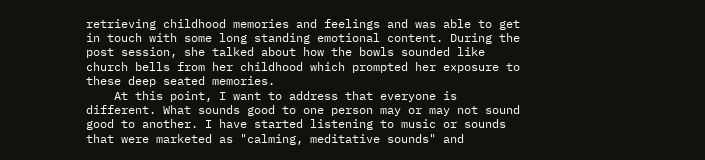retrieving childhood memories and feelings and was able to get in touch with some long standing emotional content. During the post session, she talked about how the bowls sounded like church bells from her childhood which prompted her exposure to these deep seated memories.
    At this point, I want to address that everyone is different. What sounds good to one person may or may not sound good to another. I have started listening to music or sounds that were marketed as "calming, meditative sounds" and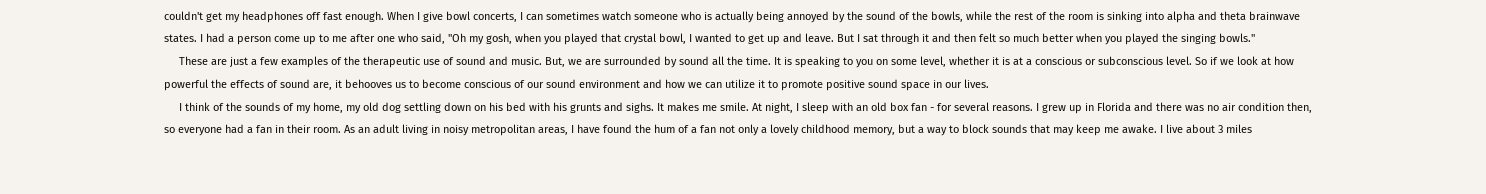couldn't get my headphones off fast enough. When I give bowl concerts, I can sometimes watch someone who is actually being annoyed by the sound of the bowls, while the rest of the room is sinking into alpha and theta brainwave states. I had a person come up to me after one who said, "Oh my gosh, when you played that crystal bowl, I wanted to get up and leave. But I sat through it and then felt so much better when you played the singing bowls."
     These are just a few examples of the therapeutic use of sound and music. But, we are surrounded by sound all the time. It is speaking to you on some level, whether it is at a conscious or subconscious level. So if we look at how powerful the effects of sound are, it behooves us to become conscious of our sound environment and how we can utilize it to promote positive sound space in our lives.
     I think of the sounds of my home, my old dog settling down on his bed with his grunts and sighs. It makes me smile. At night, I sleep with an old box fan - for several reasons. I grew up in Florida and there was no air condition then, so everyone had a fan in their room. As an adult living in noisy metropolitan areas, I have found the hum of a fan not only a lovely childhood memory, but a way to block sounds that may keep me awake. I live about 3 miles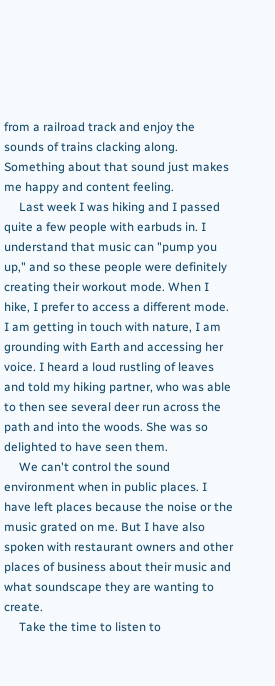from a railroad track and enjoy the sounds of trains clacking along. Something about that sound just makes me happy and content feeling.
     Last week I was hiking and I passed quite a few people with earbuds in. I understand that music can "pump you up," and so these people were definitely creating their workout mode. When I hike, I prefer to access a different mode. I am getting in touch with nature, I am grounding with Earth and accessing her voice. I heard a loud rustling of leaves and told my hiking partner, who was able to then see several deer run across the path and into the woods. She was so delighted to have seen them.
     We can't control the sound environment when in public places. I have left places because the noise or the music grated on me. But I have also spoken with restaurant owners and other places of business about their music and what soundscape they are wanting to create.
     Take the time to listen to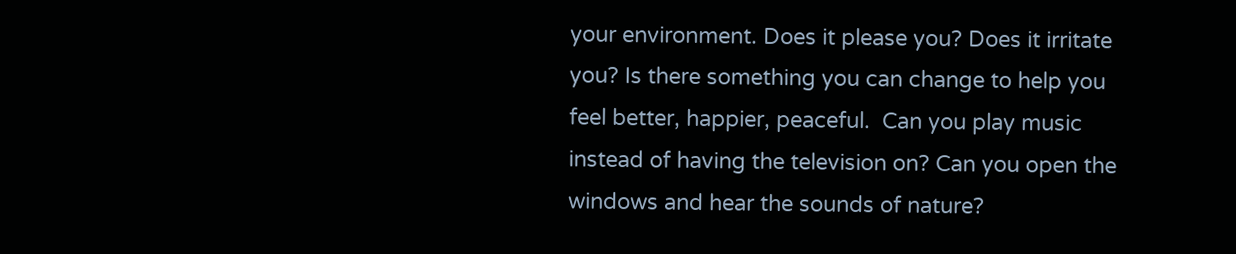your environment. Does it please you? Does it irritate you? Is there something you can change to help you feel better, happier, peaceful.  Can you play music instead of having the television on? Can you open the windows and hear the sounds of nature?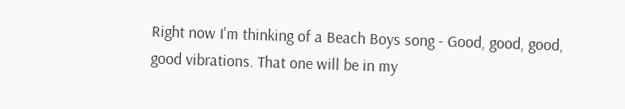Right now I'm thinking of a Beach Boys song - Good, good, good, good vibrations. That one will be in my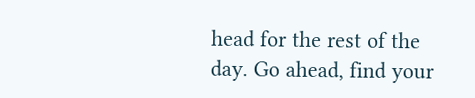head for the rest of the day. Go ahead, find your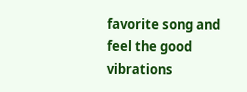favorite song and feel the good vibrations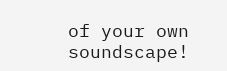of your own soundscape!